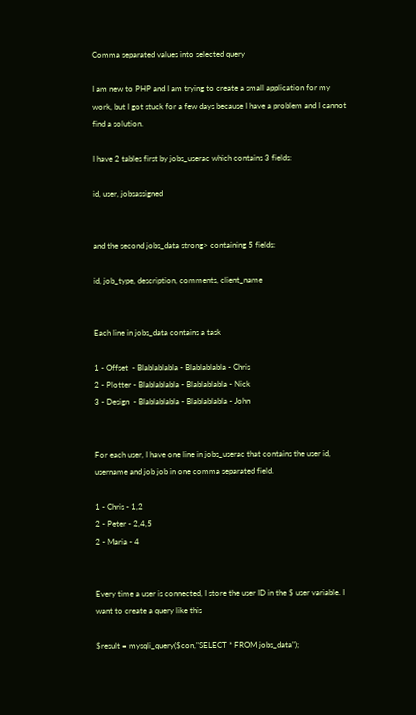Comma separated values into selected query

I am new to PHP and I am trying to create a small application for my work, but I got stuck for a few days because I have a problem and I cannot find a solution.

I have 2 tables first by jobs_userac which contains 3 fields:

id, user, jobsassigned


and the second jobs_data strong> containing 5 fields:

id, job_type, description, comments, client_name


Each line in jobs_data contains a task

1 - Offset  - Blablablabla - Blablablabla - Chris
2 - Plotter - Blablablabla - Blablablabla - Nick
3 - Design  - Blablablabla - Blablablabla - John


For each user, I have one line in jobs_userac that contains the user id, username and job job in one comma separated field.

1 - Chris - 1,2
2 - Peter - 2,4,5
2 - Maria - 4


Every time a user is connected, I store the user ID in the $ user variable. I want to create a query like this

$result = mysqli_query($con,"SELECT * FROM jobs_data");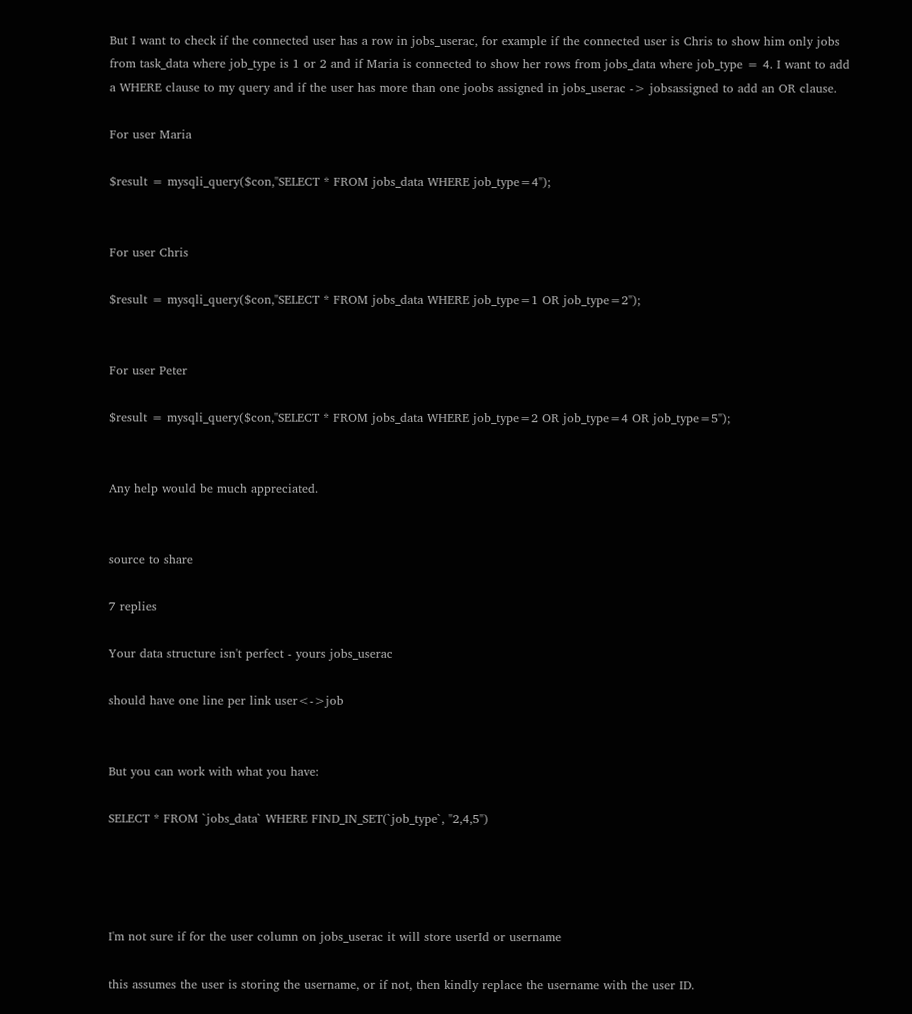But I want to check if the connected user has a row in jobs_userac, for example if the connected user is Chris to show him only jobs from task_data where job_type is 1 or 2 and if Maria is connected to show her rows from jobs_data where job_type = 4. I want to add a WHERE clause to my query and if the user has more than one joobs assigned in jobs_userac -> jobsassigned to add an OR clause.

For user Maria

$result = mysqli_query($con,"SELECT * FROM jobs_data WHERE job_type=4");


For user Chris

$result = mysqli_query($con,"SELECT * FROM jobs_data WHERE job_type=1 OR job_type=2");


For user Peter

$result = mysqli_query($con,"SELECT * FROM jobs_data WHERE job_type=2 OR job_type=4 OR job_type=5");


Any help would be much appreciated.


source to share

7 replies

Your data structure isn't perfect - yours jobs_userac

should have one line per link user<->job


But you can work with what you have:

SELECT * FROM `jobs_data` WHERE FIND_IN_SET(`job_type`, "2,4,5")




I'm not sure if for the user column on jobs_userac it will store userId or username

this assumes the user is storing the username, or if not, then kindly replace the username with the user ID.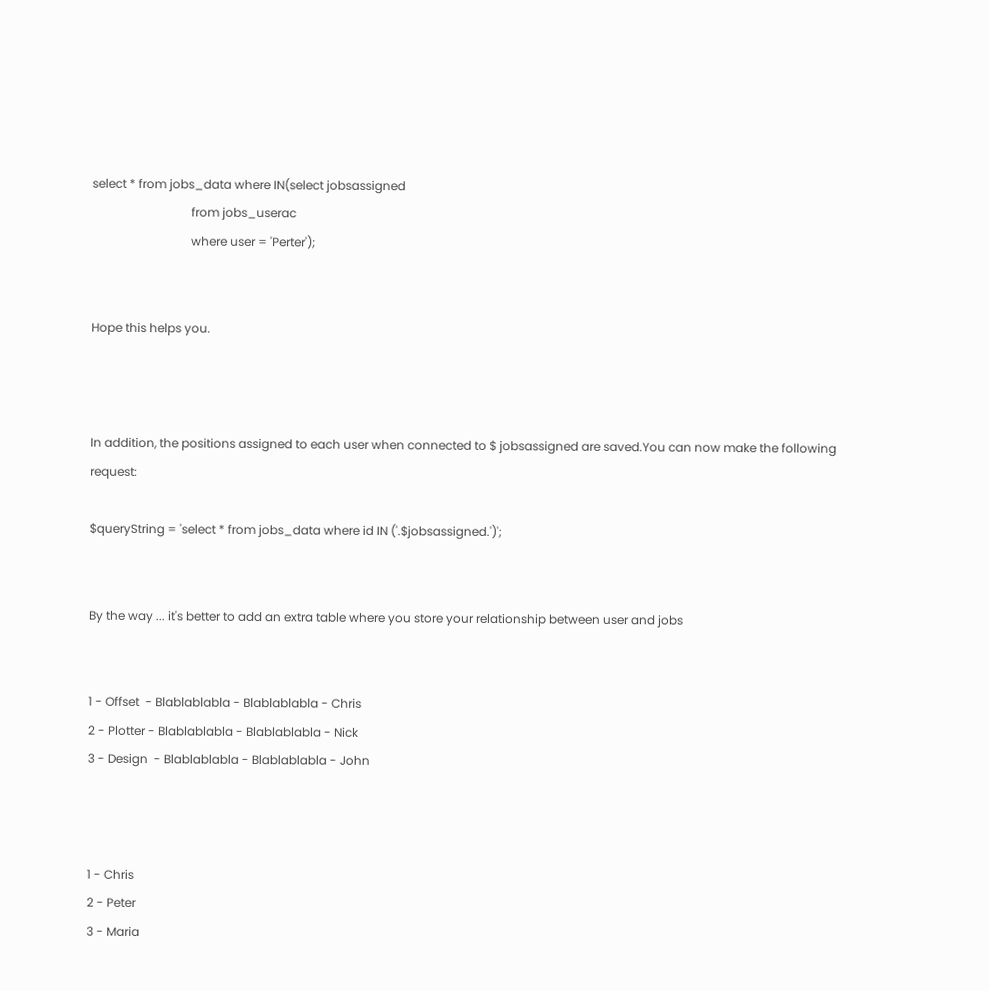select * from jobs_data where IN(select jobsassigned
                                 from jobs_userac
                                 where user = 'Perter');


Hope this helps you.



In addition, the positions assigned to each user when connected to $ jobsassigned are saved.You can now make the following request:

$queryString = 'select * from jobs_data where id IN ('.$jobsassigned.')';


By the way ... it's better to add an extra table where you store your relationship between user and jobs


1 - Offset  - Blablablabla - Blablablabla - Chris
2 - Plotter - Blablablabla - Blablablabla - Nick
3 - Design  - Blablablabla - Blablablabla - John



1 - Chris
2 - Peter
3 - Maria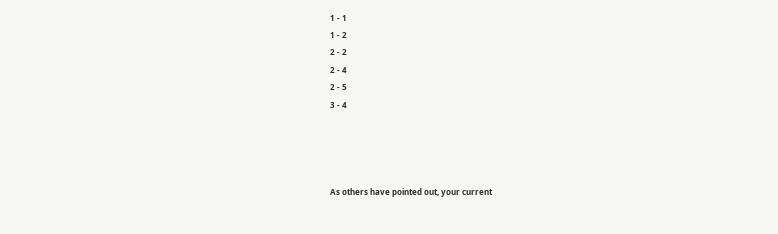1 - 1
1 - 2
2 - 2
2 - 4
2 - 5
3 - 4




As others have pointed out, your current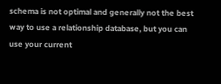schema is not optimal and generally not the best way to use a relationship database, but you can use your current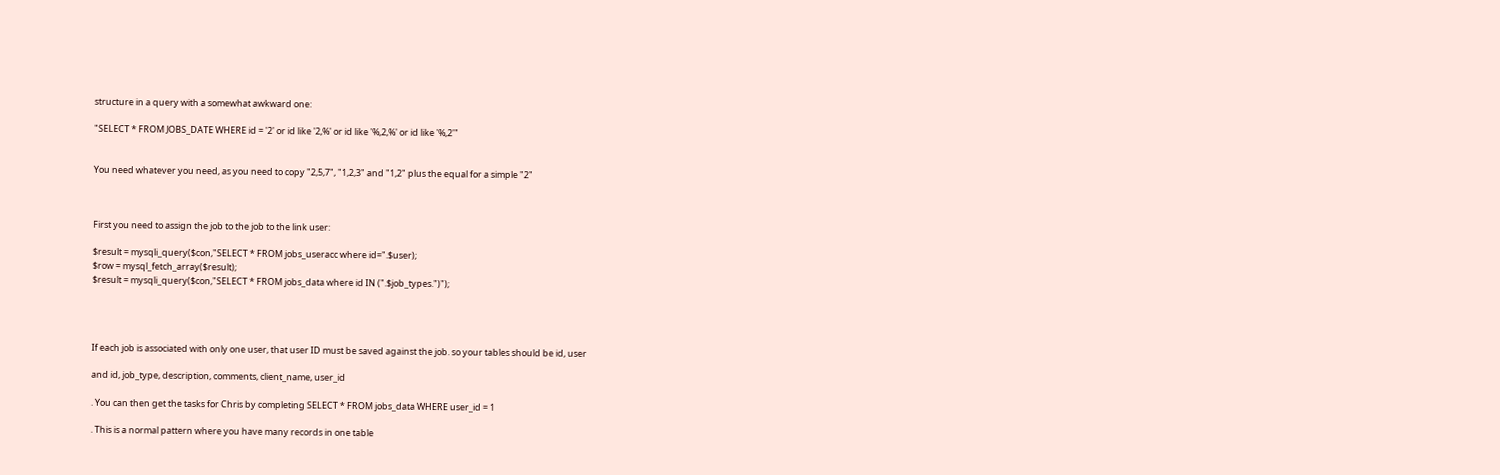structure in a query with a somewhat awkward one:

"SELECT * FROM JOBS_DATE WHERE id = '2' or id like '2,%' or id like '%,2,%' or id like '%,2'"


You need whatever you need, as you need to copy "2,5,7", "1,2,3" and "1,2" plus the equal for a simple "2"



First you need to assign the job to the job to the link user:

$result = mysqli_query($con,"SELECT * FROM jobs_useracc where id=".$user);
$row = mysql_fetch_array($result);
$result = mysqli_query($con,"SELECT * FROM jobs_data where id IN (".$job_types.")");




If each job is associated with only one user, that user ID must be saved against the job. so your tables should be id, user

and id, job_type, description, comments, client_name, user_id

. You can then get the tasks for Chris by completing SELECT * FROM jobs_data WHERE user_id = 1

. This is a normal pattern where you have many records in one table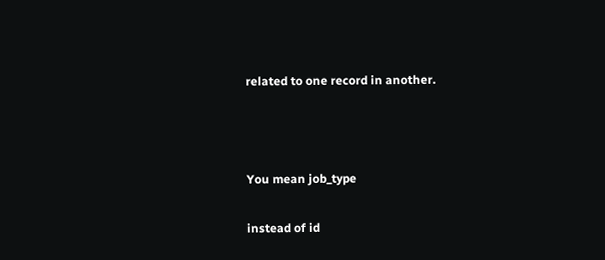related to one record in another.



You mean job_type

instead of id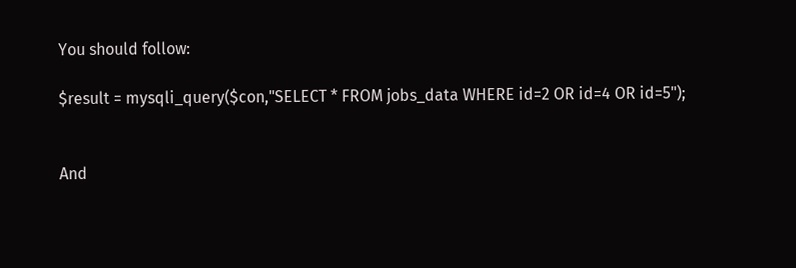You should follow:

$result = mysqli_query($con,"SELECT * FROM jobs_data WHERE id=2 OR id=4 OR id=5");


And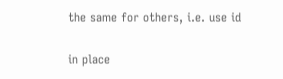the same for others, i.e. use id

in place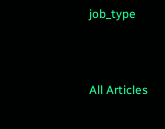job_type




All Articles